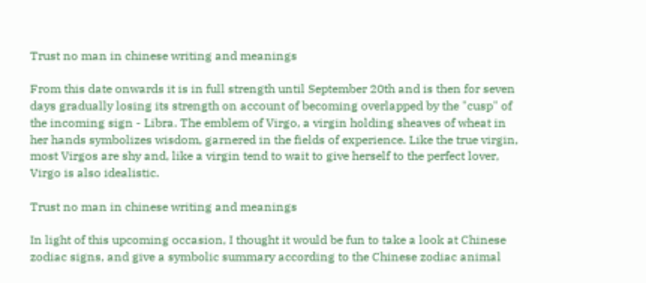Trust no man in chinese writing and meanings

From this date onwards it is in full strength until September 20th and is then for seven days gradually losing its strength on account of becoming overlapped by the "cusp" of the incoming sign - Libra. The emblem of Virgo, a virgin holding sheaves of wheat in her hands symbolizes wisdom, garnered in the fields of experience. Like the true virgin, most Virgos are shy and, like a virgin tend to wait to give herself to the perfect lover, Virgo is also idealistic.

Trust no man in chinese writing and meanings

In light of this upcoming occasion, I thought it would be fun to take a look at Chinese zodiac signs, and give a symbolic summary according to the Chinese zodiac animal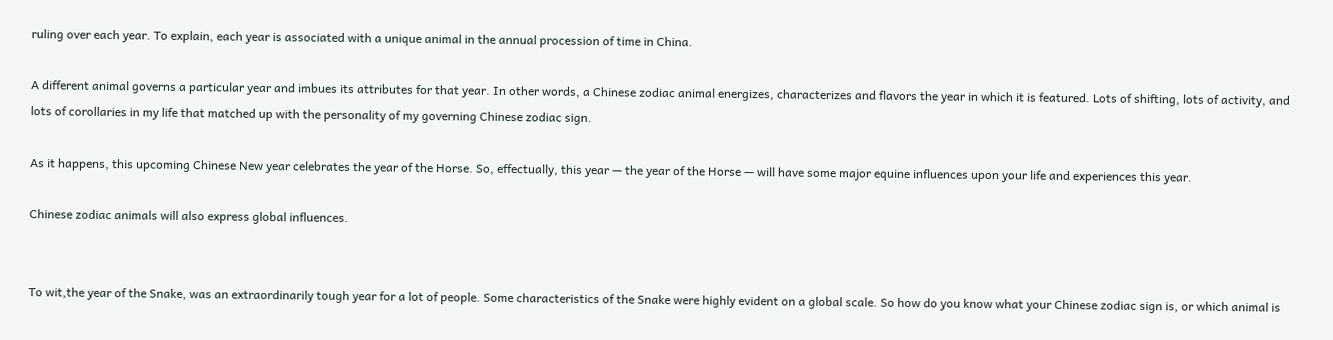ruling over each year. To explain, each year is associated with a unique animal in the annual procession of time in China.

A different animal governs a particular year and imbues its attributes for that year. In other words, a Chinese zodiac animal energizes, characterizes and flavors the year in which it is featured. Lots of shifting, lots of activity, and lots of corollaries in my life that matched up with the personality of my governing Chinese zodiac sign.

As it happens, this upcoming Chinese New year celebrates the year of the Horse. So, effectually, this year — the year of the Horse — will have some major equine influences upon your life and experiences this year.

Chinese zodiac animals will also express global influences.


To wit,the year of the Snake, was an extraordinarily tough year for a lot of people. Some characteristics of the Snake were highly evident on a global scale. So how do you know what your Chinese zodiac sign is, or which animal is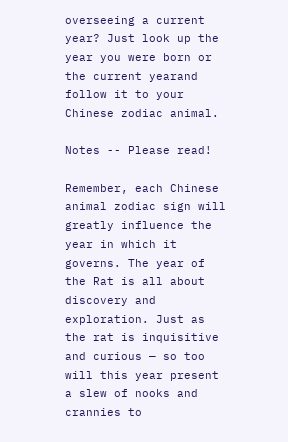overseeing a current year? Just look up the year you were born or the current yearand follow it to your Chinese zodiac animal.

Notes -- Please read!

Remember, each Chinese animal zodiac sign will greatly influence the year in which it governs. The year of the Rat is all about discovery and exploration. Just as the rat is inquisitive and curious — so too will this year present a slew of nooks and crannies to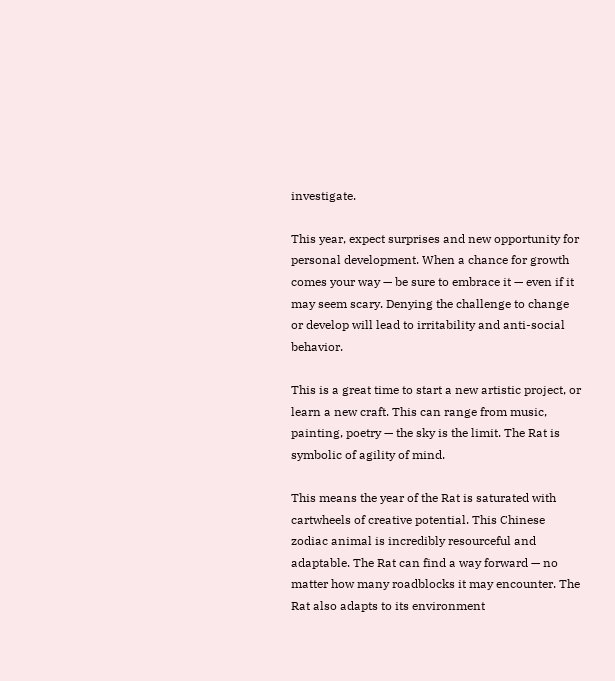investigate.

This year, expect surprises and new opportunity for personal development. When a chance for growth comes your way — be sure to embrace it — even if it may seem scary. Denying the challenge to change or develop will lead to irritability and anti-social behavior.

This is a great time to start a new artistic project, or learn a new craft. This can range from music, painting, poetry — the sky is the limit. The Rat is symbolic of agility of mind.

This means the year of the Rat is saturated with cartwheels of creative potential. This Chinese zodiac animal is incredibly resourceful and adaptable. The Rat can find a way forward — no matter how many roadblocks it may encounter. The Rat also adapts to its environment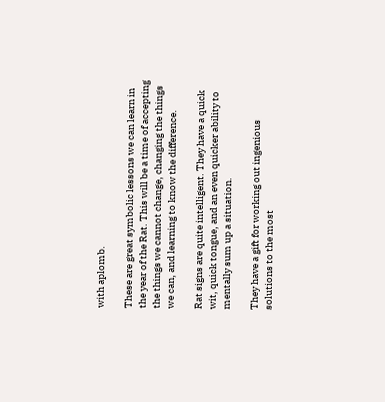with aplomb.

These are great symbolic lessons we can learn in the year of the Rat. This will be a time of accepting the things we cannot change, changing the things we can, and learning to know the difference.

Rat signs are quite intelligent. They have a quick wit, quick tongue, and an even quicker ability to mentally sum up a situation.

They have a gift for working out ingenious solutions to the most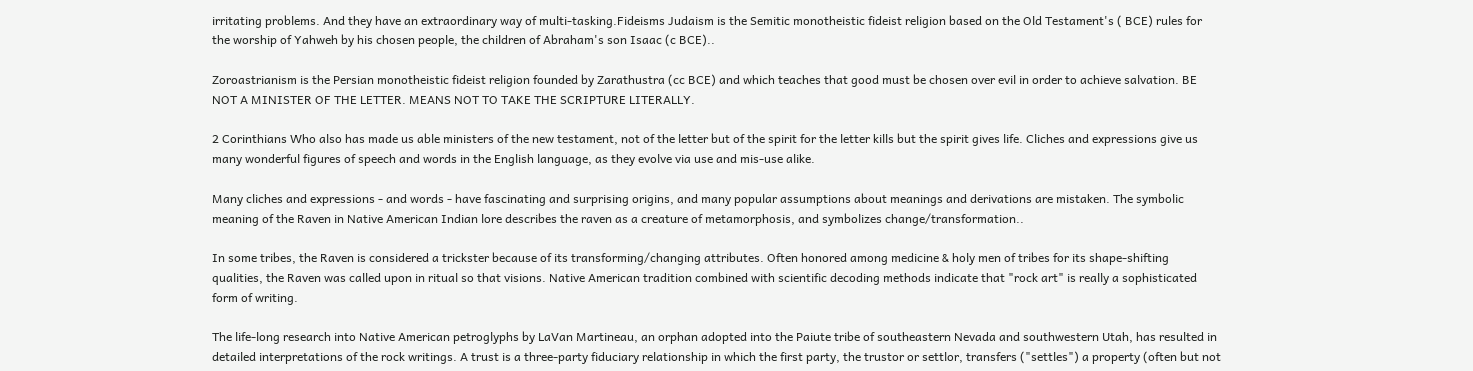irritating problems. And they have an extraordinary way of multi-tasking.Fideisms Judaism is the Semitic monotheistic fideist religion based on the Old Testament's ( BCE) rules for the worship of Yahweh by his chosen people, the children of Abraham's son Isaac (c BCE)..

Zoroastrianism is the Persian monotheistic fideist religion founded by Zarathustra (cc BCE) and which teaches that good must be chosen over evil in order to achieve salvation. BE NOT A MINISTER OF THE LETTER. MEANS NOT TO TAKE THE SCRIPTURE LITERALLY.

2 Corinthians Who also has made us able ministers of the new testament, not of the letter but of the spirit for the letter kills but the spirit gives life. Cliches and expressions give us many wonderful figures of speech and words in the English language, as they evolve via use and mis-use alike.

Many cliches and expressions - and words - have fascinating and surprising origins, and many popular assumptions about meanings and derivations are mistaken. The symbolic meaning of the Raven in Native American Indian lore describes the raven as a creature of metamorphosis, and symbolizes change/transformation..

In some tribes, the Raven is considered a trickster because of its transforming/changing attributes. Often honored among medicine & holy men of tribes for its shape-shifting qualities, the Raven was called upon in ritual so that visions. Native American tradition combined with scientific decoding methods indicate that "rock art" is really a sophisticated form of writing.

The life-long research into Native American petroglyphs by LaVan Martineau, an orphan adopted into the Paiute tribe of southeastern Nevada and southwestern Utah, has resulted in detailed interpretations of the rock writings. A trust is a three-party fiduciary relationship in which the first party, the trustor or settlor, transfers ("settles") a property (often but not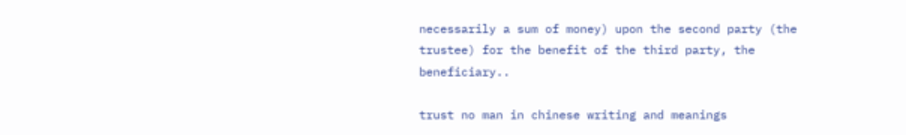necessarily a sum of money) upon the second party (the trustee) for the benefit of the third party, the beneficiary..

trust no man in chinese writing and meanings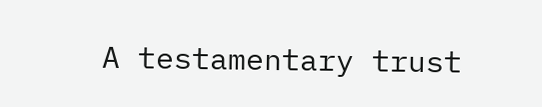A testamentary trust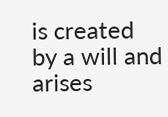is created by a will and arises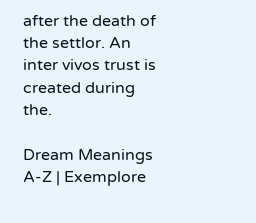after the death of the settlor. An inter vivos trust is created during the.

Dream Meanings A-Z | Exemplore